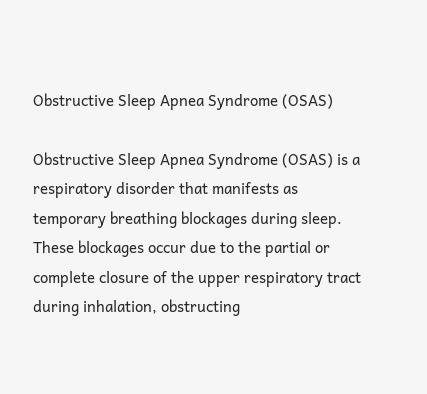Obstructive Sleep Apnea Syndrome (OSAS)

Obstructive Sleep Apnea Syndrome (OSAS) is a respiratory disorder that manifests as temporary breathing blockages during sleep. These blockages occur due to the partial or complete closure of the upper respiratory tract during inhalation, obstructing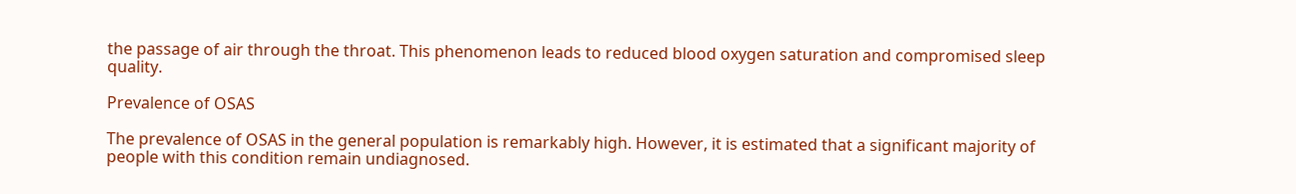the passage of air through the throat. This phenomenon leads to reduced blood oxygen saturation and compromised sleep quality.

Prevalence of OSAS

The prevalence of OSAS in the general population is remarkably high. However, it is estimated that a significant majority of people with this condition remain undiagnosed.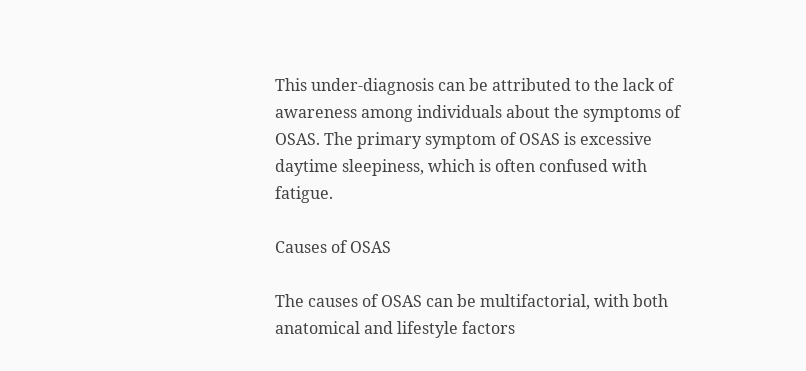This under-diagnosis can be attributed to the lack of awareness among individuals about the symptoms of OSAS. The primary symptom of OSAS is excessive daytime sleepiness, which is often confused with fatigue.

Causes of OSAS

The causes of OSAS can be multifactorial, with both anatomical and lifestyle factors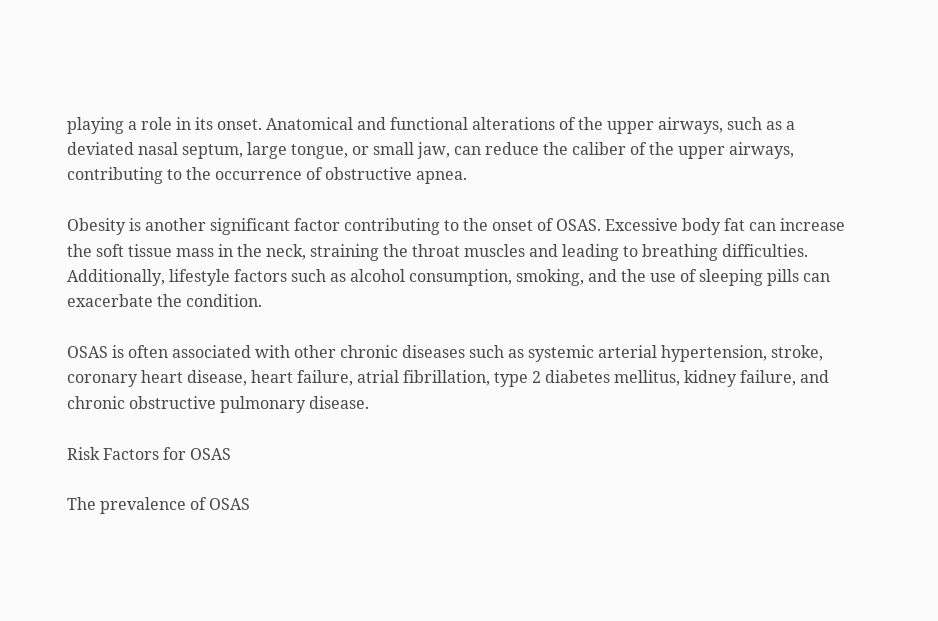playing a role in its onset. Anatomical and functional alterations of the upper airways, such as a deviated nasal septum, large tongue, or small jaw, can reduce the caliber of the upper airways, contributing to the occurrence of obstructive apnea.

Obesity is another significant factor contributing to the onset of OSAS. Excessive body fat can increase the soft tissue mass in the neck, straining the throat muscles and leading to breathing difficulties. Additionally, lifestyle factors such as alcohol consumption, smoking, and the use of sleeping pills can exacerbate the condition.

OSAS is often associated with other chronic diseases such as systemic arterial hypertension, stroke, coronary heart disease, heart failure, atrial fibrillation, type 2 diabetes mellitus, kidney failure, and chronic obstructive pulmonary disease.

Risk Factors for OSAS

The prevalence of OSAS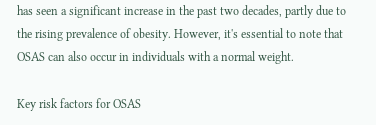has seen a significant increase in the past two decades, partly due to the rising prevalence of obesity. However, it's essential to note that OSAS can also occur in individuals with a normal weight.

Key risk factors for OSAS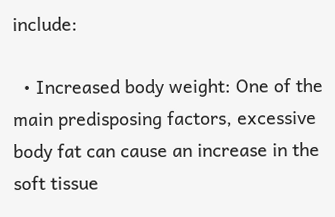include:

  • Increased body weight: One of the main predisposing factors, excessive body fat can cause an increase in the soft tissue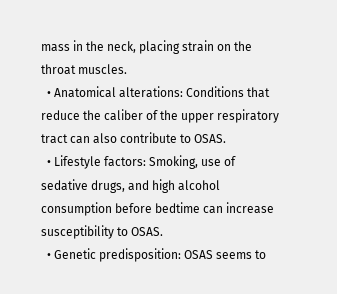mass in the neck, placing strain on the throat muscles.
  • Anatomical alterations: Conditions that reduce the caliber of the upper respiratory tract can also contribute to OSAS.
  • Lifestyle factors: Smoking, use of sedative drugs, and high alcohol consumption before bedtime can increase susceptibility to OSAS.
  • Genetic predisposition: OSAS seems to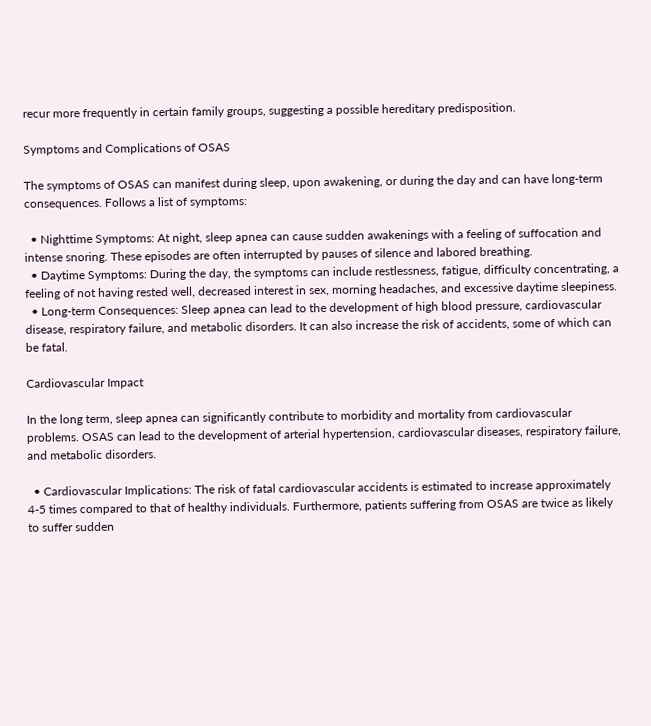recur more frequently in certain family groups, suggesting a possible hereditary predisposition.

Symptoms and Complications of OSAS

The symptoms of OSAS can manifest during sleep, upon awakening, or during the day and can have long-term consequences. Follows a list of symptoms:

  • Nighttime Symptoms: At night, sleep apnea can cause sudden awakenings with a feeling of suffocation and intense snoring. These episodes are often interrupted by pauses of silence and labored breathing.
  • Daytime Symptoms: During the day, the symptoms can include restlessness, fatigue, difficulty concentrating, a feeling of not having rested well, decreased interest in sex, morning headaches, and excessive daytime sleepiness.
  • Long-term Consequences: Sleep apnea can lead to the development of high blood pressure, cardiovascular disease, respiratory failure, and metabolic disorders. It can also increase the risk of accidents, some of which can be fatal.

Cardiovascular Impact

In the long term, sleep apnea can significantly contribute to morbidity and mortality from cardiovascular problems. OSAS can lead to the development of arterial hypertension, cardiovascular diseases, respiratory failure, and metabolic disorders.

  • Cardiovascular Implications: The risk of fatal cardiovascular accidents is estimated to increase approximately 4-5 times compared to that of healthy individuals. Furthermore, patients suffering from OSAS are twice as likely to suffer sudden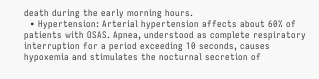death during the early morning hours.
  • Hypertension: Arterial hypertension affects about 60% of patients with OSAS. Apnea, understood as complete respiratory interruption for a period exceeding 10 seconds, causes hypoxemia and stimulates the nocturnal secretion of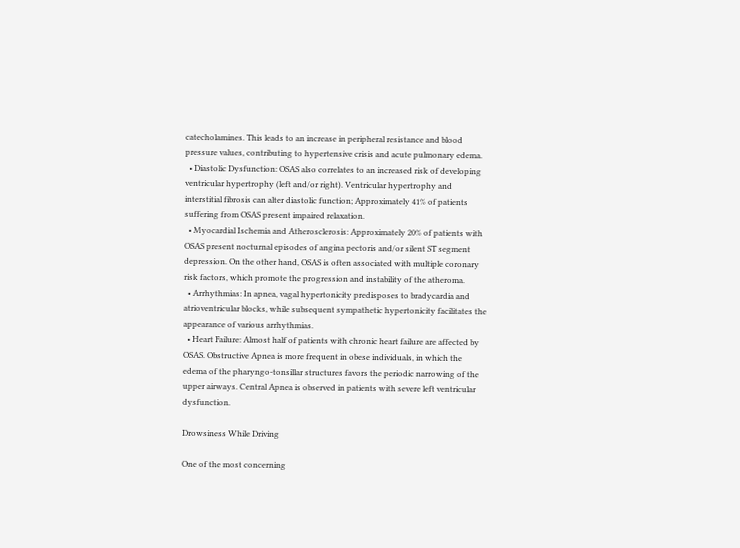catecholamines. This leads to an increase in peripheral resistance and blood pressure values, contributing to hypertensive crisis and acute pulmonary edema.
  • Diastolic Dysfunction: OSAS also correlates to an increased risk of developing ventricular hypertrophy (left and/or right). Ventricular hypertrophy and interstitial fibrosis can alter diastolic function; Approximately 41% of patients suffering from OSAS present impaired relaxation.
  • Myocardial Ischemia and Atherosclerosis: Approximately 20% of patients with OSAS present nocturnal episodes of angina pectoris and/or silent ST segment depression. On the other hand, OSAS is often associated with multiple coronary risk factors, which promote the progression and instability of the atheroma.
  • Arrhythmias: In apnea, vagal hypertonicity predisposes to bradycardia and atrioventricular blocks, while subsequent sympathetic hypertonicity facilitates the appearance of various arrhythmias.
  • Heart Failure: Almost half of patients with chronic heart failure are affected by OSAS. Obstructive Apnea is more frequent in obese individuals, in which the edema of the pharyngo-tonsillar structures favors the periodic narrowing of the upper airways. Central Apnea is observed in patients with severe left ventricular dysfunction.

Drowsiness While Driving

One of the most concerning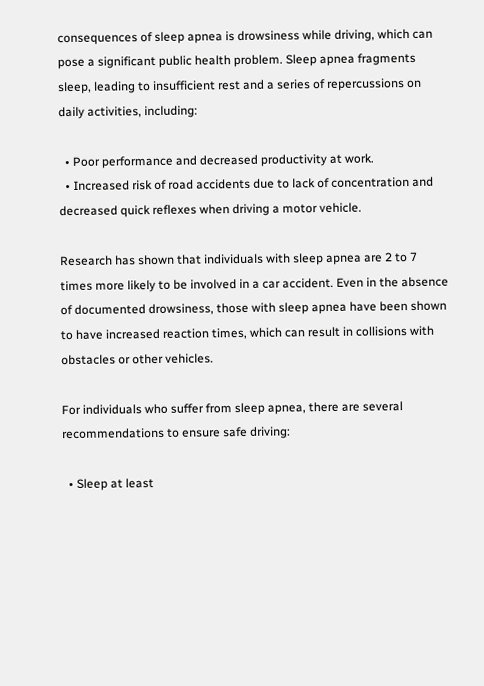consequences of sleep apnea is drowsiness while driving, which can pose a significant public health problem. Sleep apnea fragments sleep, leading to insufficient rest and a series of repercussions on daily activities, including:

  • Poor performance and decreased productivity at work.
  • Increased risk of road accidents due to lack of concentration and decreased quick reflexes when driving a motor vehicle.

Research has shown that individuals with sleep apnea are 2 to 7 times more likely to be involved in a car accident. Even in the absence of documented drowsiness, those with sleep apnea have been shown to have increased reaction times, which can result in collisions with obstacles or other vehicles.

For individuals who suffer from sleep apnea, there are several recommendations to ensure safe driving:

  • Sleep at least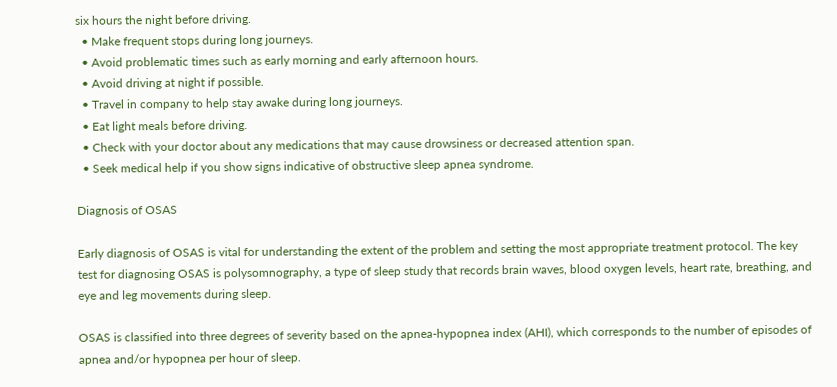six hours the night before driving.
  • Make frequent stops during long journeys.
  • Avoid problematic times such as early morning and early afternoon hours.
  • Avoid driving at night if possible.
  • Travel in company to help stay awake during long journeys.
  • Eat light meals before driving.
  • Check with your doctor about any medications that may cause drowsiness or decreased attention span.
  • Seek medical help if you show signs indicative of obstructive sleep apnea syndrome.

Diagnosis of OSAS

Early diagnosis of OSAS is vital for understanding the extent of the problem and setting the most appropriate treatment protocol. The key test for diagnosing OSAS is polysomnography, a type of sleep study that records brain waves, blood oxygen levels, heart rate, breathing, and eye and leg movements during sleep.

OSAS is classified into three degrees of severity based on the apnea-hypopnea index (AHI), which corresponds to the number of episodes of apnea and/or hypopnea per hour of sleep.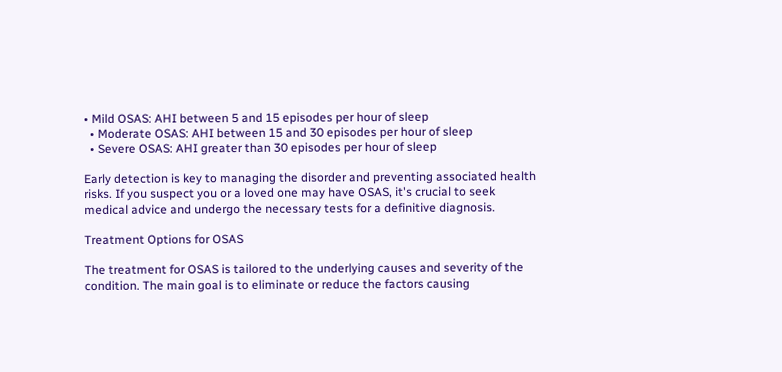• Mild OSAS: AHI between 5 and 15 episodes per hour of sleep
  • Moderate OSAS: AHI between 15 and 30 episodes per hour of sleep
  • Severe OSAS: AHI greater than 30 episodes per hour of sleep

Early detection is key to managing the disorder and preventing associated health risks. If you suspect you or a loved one may have OSAS, it's crucial to seek medical advice and undergo the necessary tests for a definitive diagnosis.

Treatment Options for OSAS

The treatment for OSAS is tailored to the underlying causes and severity of the condition. The main goal is to eliminate or reduce the factors causing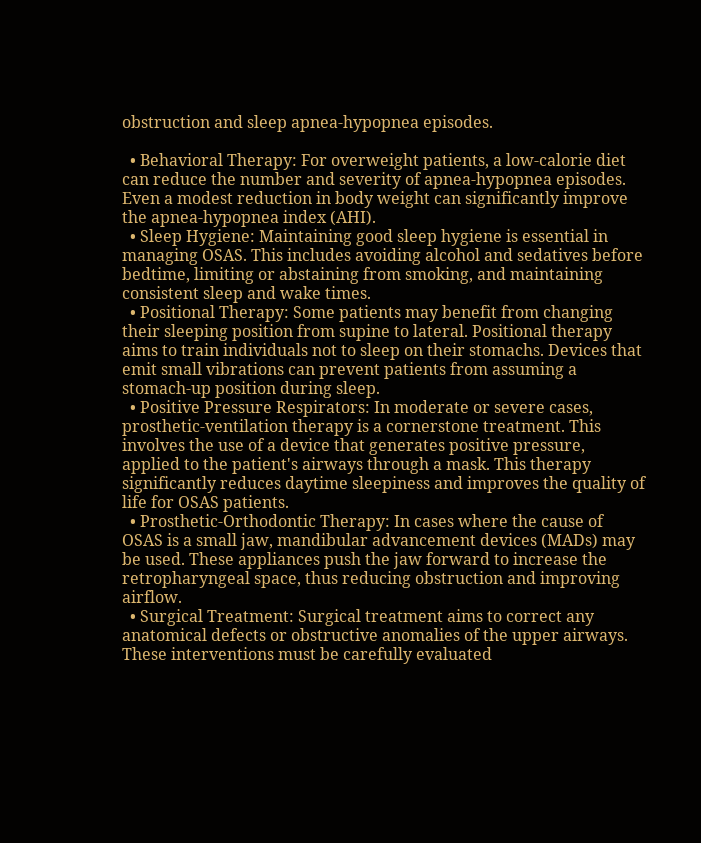obstruction and sleep apnea-hypopnea episodes.

  • Behavioral Therapy: For overweight patients, a low-calorie diet can reduce the number and severity of apnea-hypopnea episodes. Even a modest reduction in body weight can significantly improve the apnea-hypopnea index (AHI).
  • Sleep Hygiene: Maintaining good sleep hygiene is essential in managing OSAS. This includes avoiding alcohol and sedatives before bedtime, limiting or abstaining from smoking, and maintaining consistent sleep and wake times.
  • Positional Therapy: Some patients may benefit from changing their sleeping position from supine to lateral. Positional therapy aims to train individuals not to sleep on their stomachs. Devices that emit small vibrations can prevent patients from assuming a stomach-up position during sleep.
  • Positive Pressure Respirators: In moderate or severe cases, prosthetic-ventilation therapy is a cornerstone treatment. This involves the use of a device that generates positive pressure, applied to the patient's airways through a mask. This therapy significantly reduces daytime sleepiness and improves the quality of life for OSAS patients.
  • Prosthetic-Orthodontic Therapy: In cases where the cause of OSAS is a small jaw, mandibular advancement devices (MADs) may be used. These appliances push the jaw forward to increase the retropharyngeal space, thus reducing obstruction and improving airflow.
  • Surgical Treatment: Surgical treatment aims to correct any anatomical defects or obstructive anomalies of the upper airways. These interventions must be carefully evaluated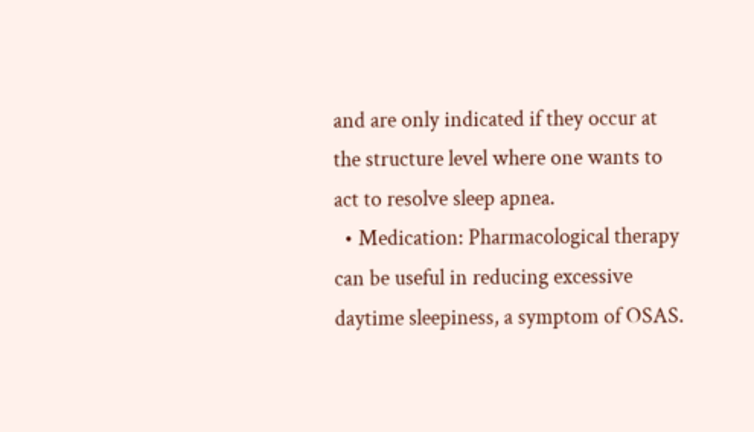and are only indicated if they occur at the structure level where one wants to act to resolve sleep apnea.
  • Medication: Pharmacological therapy can be useful in reducing excessive daytime sleepiness, a symptom of OSAS.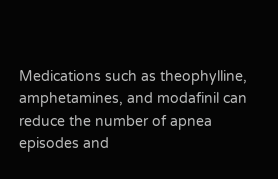Medications such as theophylline, amphetamines, and modafinil can reduce the number of apnea episodes and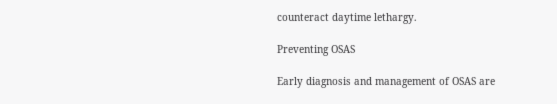counteract daytime lethargy.

Preventing OSAS

Early diagnosis and management of OSAS are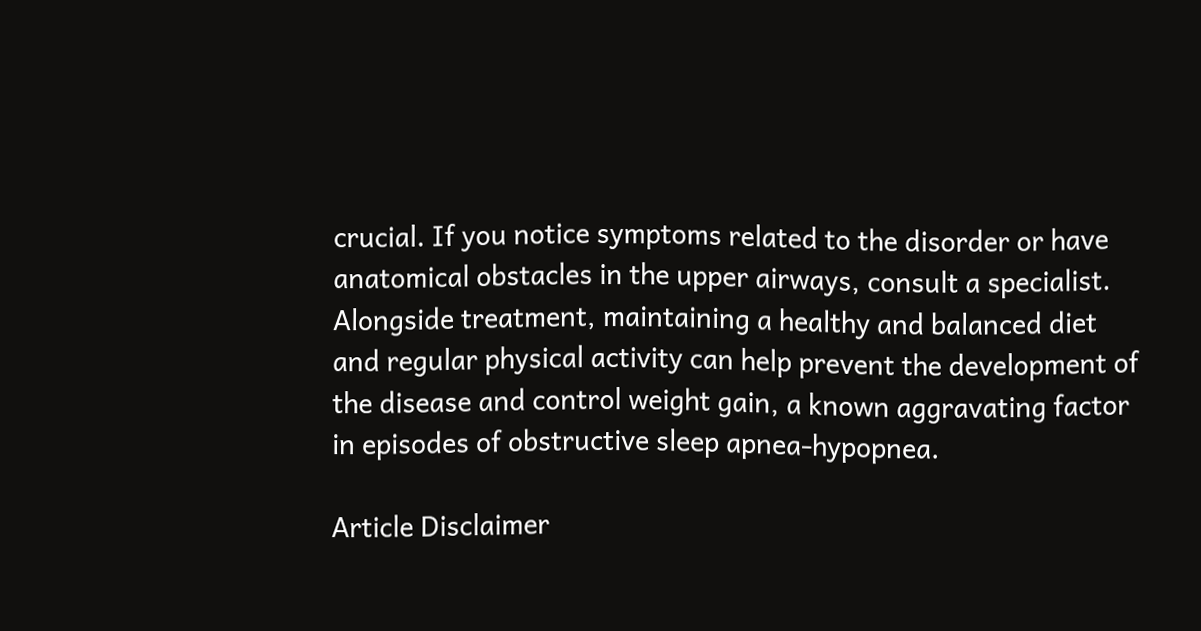crucial. If you notice symptoms related to the disorder or have anatomical obstacles in the upper airways, consult a specialist. Alongside treatment, maintaining a healthy and balanced diet and regular physical activity can help prevent the development of the disease and control weight gain, a known aggravating factor in episodes of obstructive sleep apnea-hypopnea.

Article Disclaimer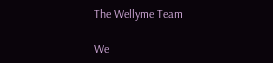The Wellyme Team

We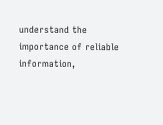understand the importance of reliable information,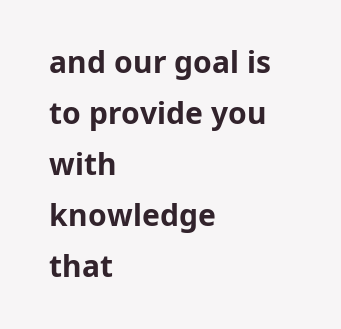and our goal is to provide you with knowledge that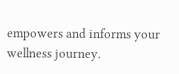empowers and informs your wellness journey.